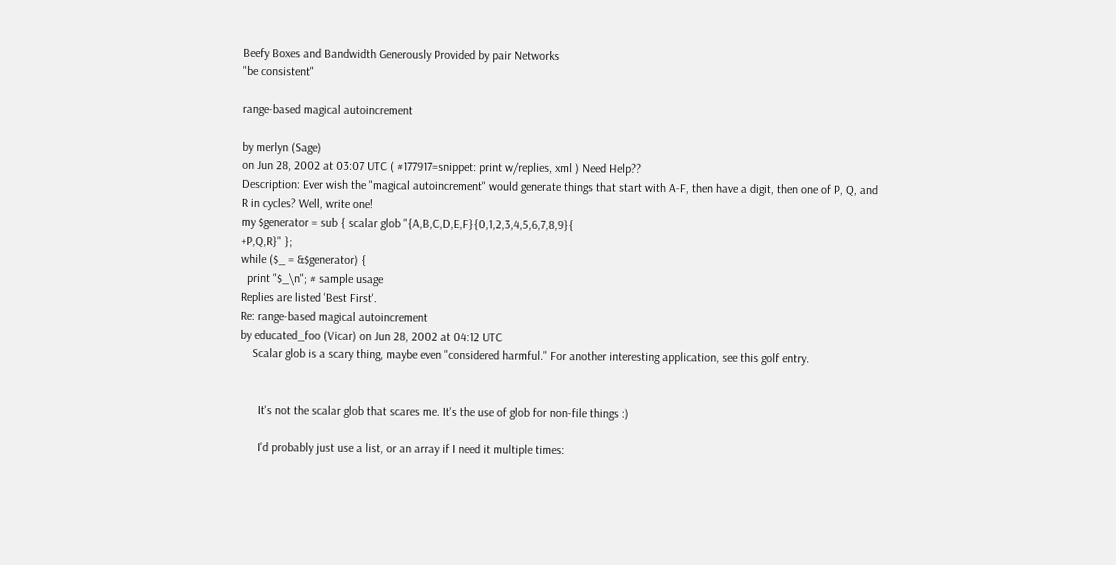Beefy Boxes and Bandwidth Generously Provided by pair Networks
"be consistent"

range-based magical autoincrement

by merlyn (Sage)
on Jun 28, 2002 at 03:07 UTC ( #177917=snippet: print w/replies, xml ) Need Help??
Description: Ever wish the "magical autoincrement" would generate things that start with A-F, then have a digit, then one of P, Q, and R in cycles? Well, write one!
my $generator = sub { scalar glob "{A,B,C,D,E,F}{0,1,2,3,4,5,6,7,8,9}{
+P,Q,R}" };
while ($_ = &$generator) {
  print "$_\n"; # sample usage
Replies are listed 'Best First'.
Re: range-based magical autoincrement
by educated_foo (Vicar) on Jun 28, 2002 at 04:12 UTC
    Scalar glob is a scary thing, maybe even "considered harmful." For another interesting application, see this golf entry.


      It's not the scalar glob that scares me. It's the use of glob for non-file things :)

      I'd probably just use a list, or an array if I need it multiple times: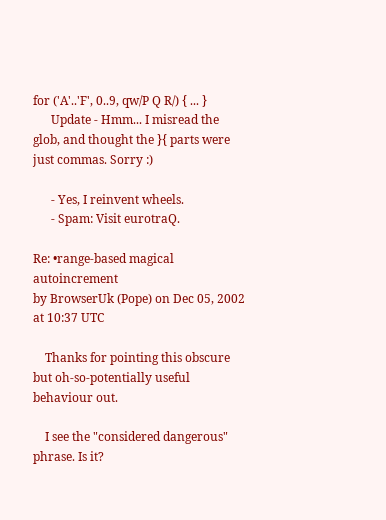for ('A'..'F', 0..9, qw/P Q R/) { ... }
      Update - Hmm... I misread the glob, and thought the }{ parts were just commas. Sorry :)

      - Yes, I reinvent wheels.
      - Spam: Visit eurotraQ.

Re: •range-based magical autoincrement
by BrowserUk (Pope) on Dec 05, 2002 at 10:37 UTC

    Thanks for pointing this obscure but oh-so-potentially useful behaviour out.

    I see the "considered dangerous" phrase. Is it?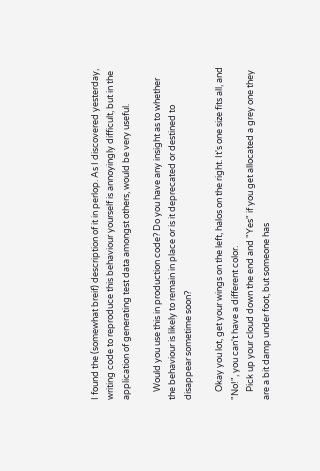I found the (somewhat breif) description of it in perlop. As I discovered yesterday, writing code to reproduce this behaviour yourself is annoyingly difficult, but in the application of generating test data amongst others, would be very useful.

    Would you use this in production code? Do you have any insight as to whether the behaviour is likely to remain in place or is it deprecated or destined to disappear sometime soon?

    Okay you lot, get your wings on the left, halos on the right. It's one size fits all, and "No!", you can't have a different color.
    Pick up your cloud down the end and "Yes" if you get allocated a grey one they are a bit damp under foot, but someone has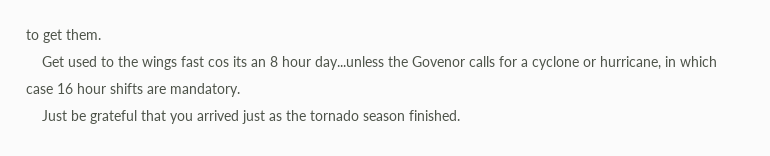to get them.
    Get used to the wings fast cos its an 8 hour day...unless the Govenor calls for a cyclone or hurricane, in which case 16 hour shifts are mandatory.
    Just be grateful that you arrived just as the tornado season finished.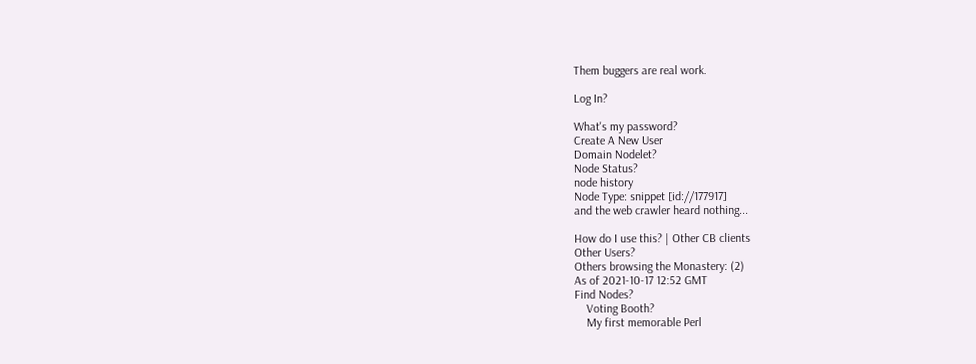Them buggers are real work.

Log In?

What's my password?
Create A New User
Domain Nodelet?
Node Status?
node history
Node Type: snippet [id://177917]
and the web crawler heard nothing...

How do I use this? | Other CB clients
Other Users?
Others browsing the Monastery: (2)
As of 2021-10-17 12:52 GMT
Find Nodes?
    Voting Booth?
    My first memorable Perl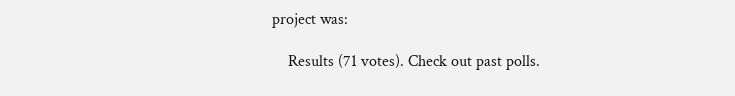project was:

    Results (71 votes). Check out past polls.